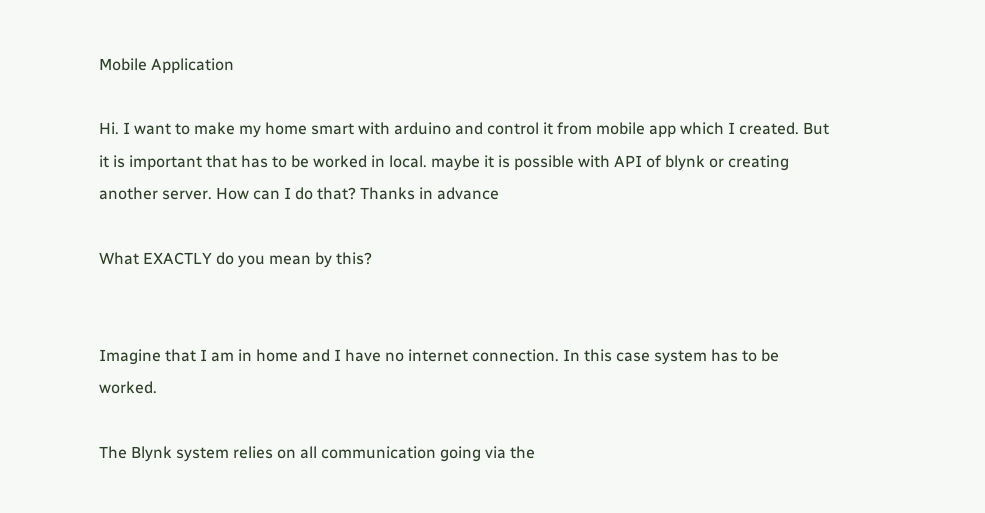Mobile Application

Hi. I want to make my home smart with arduino and control it from mobile app which I created. But it is important that has to be worked in local. maybe it is possible with API of blynk or creating another server. How can I do that? Thanks in advance

What EXACTLY do you mean by this?


Imagine that I am in home and I have no internet connection. In this case system has to be worked.

The Blynk system relies on all communication going via the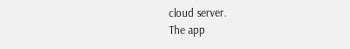cloud server.
The app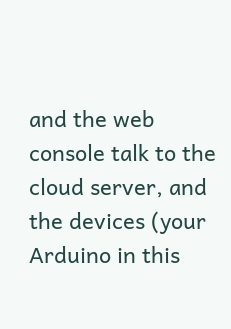and the web console talk to the cloud server, and the devices (your Arduino in this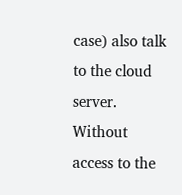case) also talk to the cloud server.
Without access to the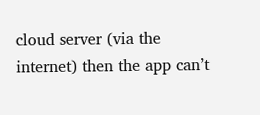cloud server (via the internet) then the app can’t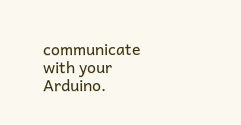communicate with your Arduino.